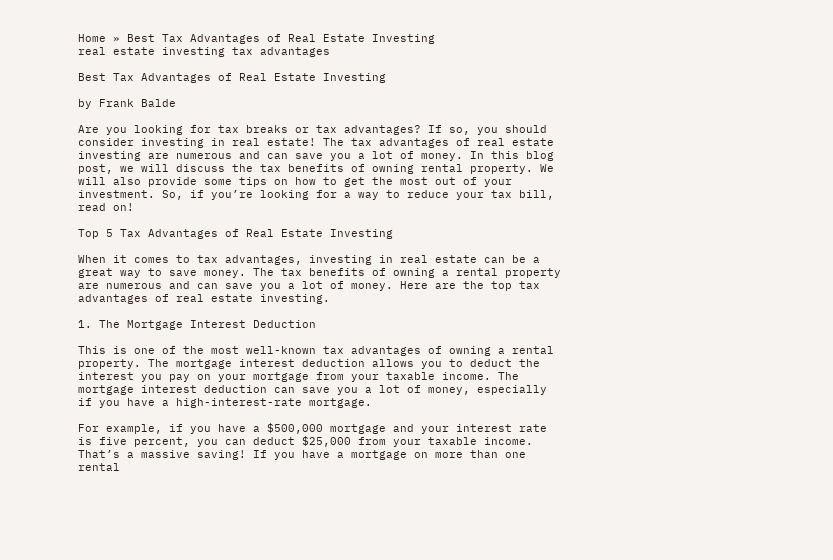Home » Best Tax Advantages of Real Estate Investing
real estate investing tax advantages

Best Tax Advantages of Real Estate Investing

by Frank Balde

Are you looking for tax breaks or tax advantages? If so, you should consider investing in real estate! The tax advantages of real estate investing are numerous and can save you a lot of money. In this blog post, we will discuss the tax benefits of owning rental property. We will also provide some tips on how to get the most out of your investment. So, if you’re looking for a way to reduce your tax bill, read on!

Top 5 Tax Advantages of Real Estate Investing

When it comes to tax advantages, investing in real estate can be a great way to save money. The tax benefits of owning a rental property are numerous and can save you a lot of money. Here are the top tax advantages of real estate investing.

1. The Mortgage Interest Deduction

This is one of the most well-known tax advantages of owning a rental property. The mortgage interest deduction allows you to deduct the interest you pay on your mortgage from your taxable income. The mortgage interest deduction can save you a lot of money, especially if you have a high-interest-rate mortgage.

For example, if you have a $500,000 mortgage and your interest rate is five percent, you can deduct $25,000 from your taxable income. That’s a massive saving! If you have a mortgage on more than one rental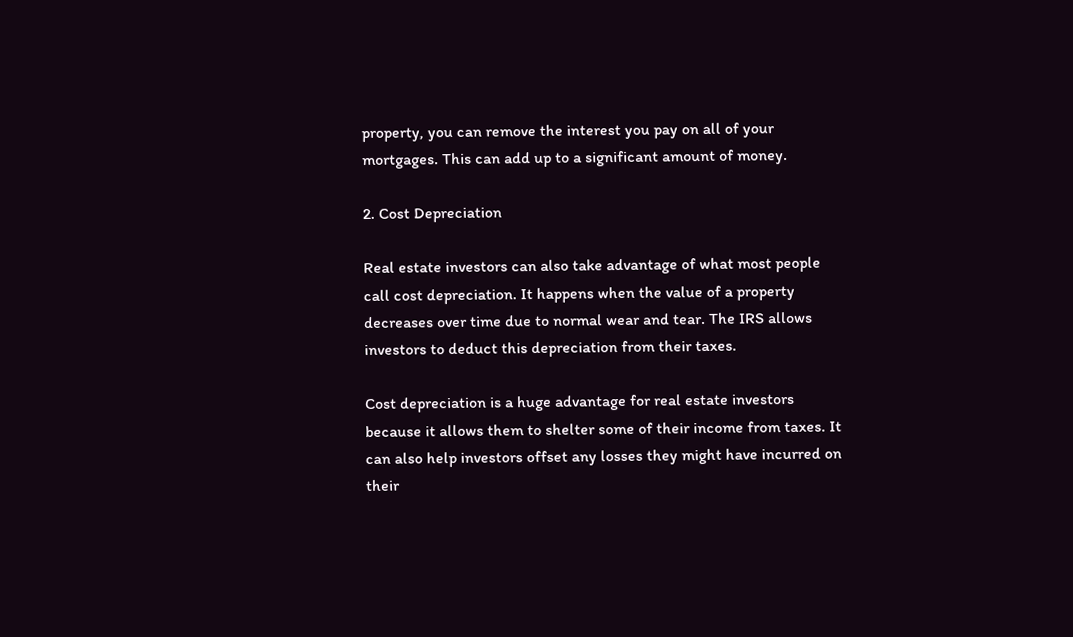property, you can remove the interest you pay on all of your mortgages. This can add up to a significant amount of money.

2. Cost Depreciation

Real estate investors can also take advantage of what most people call cost depreciation. It happens when the value of a property decreases over time due to normal wear and tear. The IRS allows investors to deduct this depreciation from their taxes.

Cost depreciation is a huge advantage for real estate investors because it allows them to shelter some of their income from taxes. It can also help investors offset any losses they might have incurred on their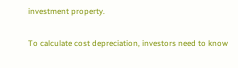investment property.

To calculate cost depreciation, investors need to know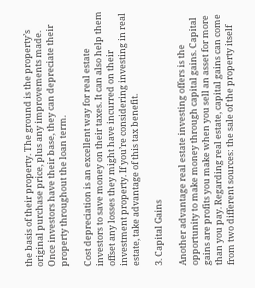the basis of their property. The ground is the property’s original purchase price, plus any improvements made. Once investors have their base, they can depreciate their property throughout the loan term.

Cost depreciation is an excellent way for real estate investors to save money on their taxes. It can also help them offset any losses they might have incurred on their investment property. If you’re considering investing in real estate, take advantage of this tax benefit.

3. Capital Gains

Another advantage real estate investing offers is the opportunity to make money through capital gains. Capital gains are profits you make when you sell an asset for more than you pay. Regarding real estate, capital gains can come from two different sources: the sale of the property itself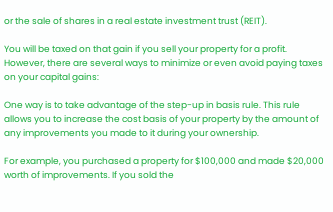or the sale of shares in a real estate investment trust (REIT).

You will be taxed on that gain if you sell your property for a profit. However, there are several ways to minimize or even avoid paying taxes on your capital gains:

One way is to take advantage of the step-up in basis rule. This rule allows you to increase the cost basis of your property by the amount of any improvements you made to it during your ownership.

For example, you purchased a property for $100,000 and made $20,000 worth of improvements. If you sold the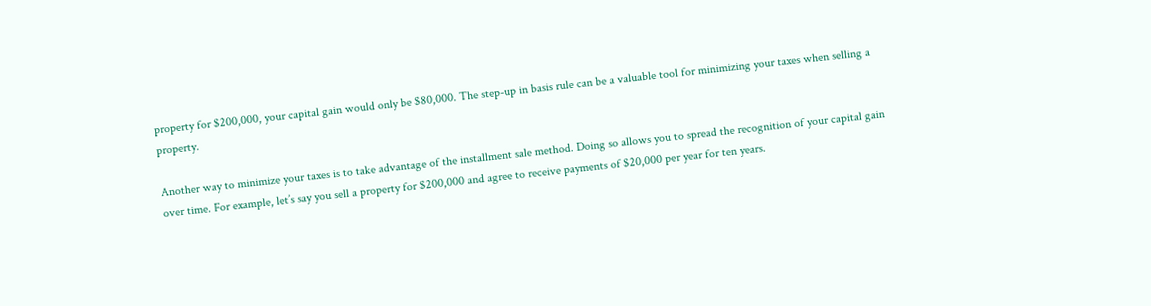property for $200,000, your capital gain would only be $80,000. The step-up in basis rule can be a valuable tool for minimizing your taxes when selling a property.

Another way to minimize your taxes is to take advantage of the installment sale method. Doing so allows you to spread the recognition of your capital gain over time. For example, let’s say you sell a property for $200,000 and agree to receive payments of $20,000 per year for ten years.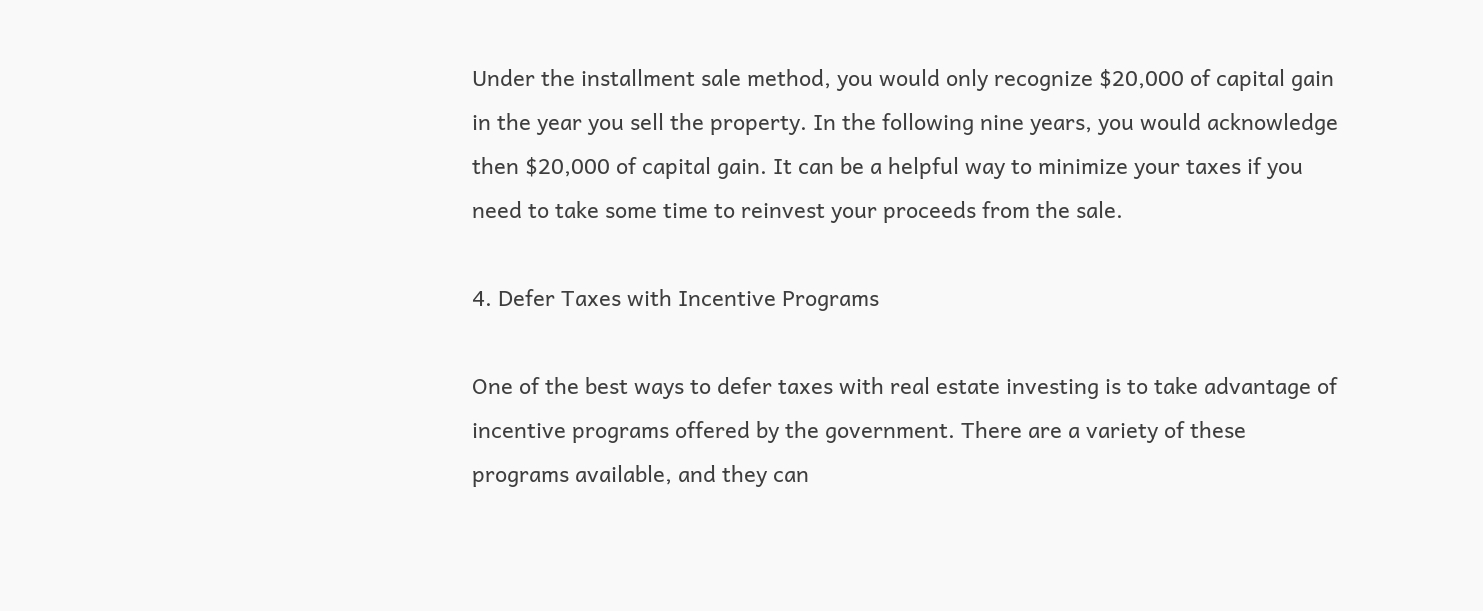Under the installment sale method, you would only recognize $20,000 of capital gain in the year you sell the property. In the following nine years, you would acknowledge then $20,000 of capital gain. It can be a helpful way to minimize your taxes if you need to take some time to reinvest your proceeds from the sale.

4. Defer Taxes with Incentive Programs

One of the best ways to defer taxes with real estate investing is to take advantage of incentive programs offered by the government. There are a variety of these programs available, and they can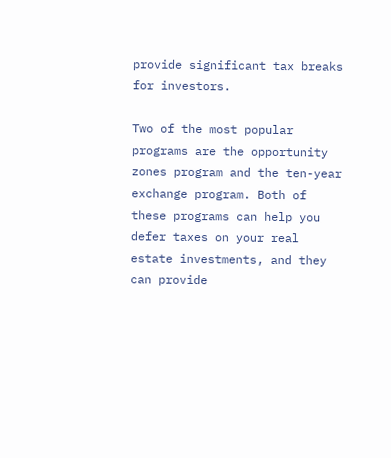provide significant tax breaks for investors.

Two of the most popular programs are the opportunity zones program and the ten-year exchange program. Both of these programs can help you defer taxes on your real estate investments, and they can provide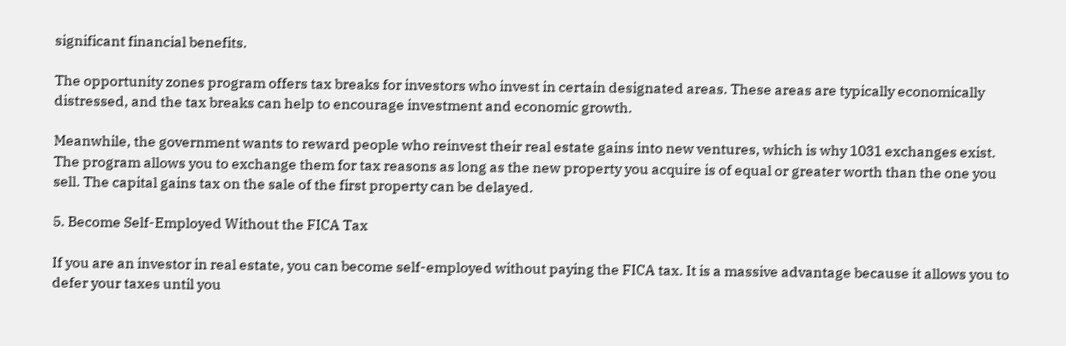significant financial benefits.

The opportunity zones program offers tax breaks for investors who invest in certain designated areas. These areas are typically economically distressed, and the tax breaks can help to encourage investment and economic growth.

Meanwhile, the government wants to reward people who reinvest their real estate gains into new ventures, which is why 1031 exchanges exist. The program allows you to exchange them for tax reasons as long as the new property you acquire is of equal or greater worth than the one you sell. The capital gains tax on the sale of the first property can be delayed.

5. Become Self-Employed Without the FICA Tax

If you are an investor in real estate, you can become self-employed without paying the FICA tax. It is a massive advantage because it allows you to defer your taxes until you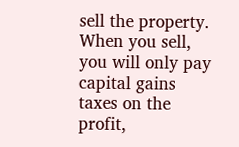sell the property. When you sell, you will only pay capital gains taxes on the profit,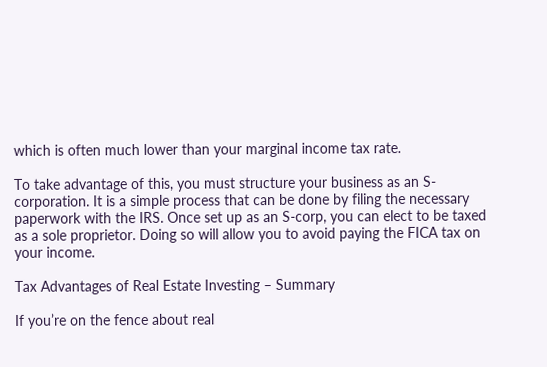which is often much lower than your marginal income tax rate.

To take advantage of this, you must structure your business as an S-corporation. It is a simple process that can be done by filing the necessary paperwork with the IRS. Once set up as an S-corp, you can elect to be taxed as a sole proprietor. Doing so will allow you to avoid paying the FICA tax on your income.

Tax Advantages of Real Estate Investing – Summary

If you’re on the fence about real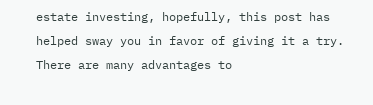estate investing, hopefully, this post has helped sway you in favor of giving it a try. There are many advantages to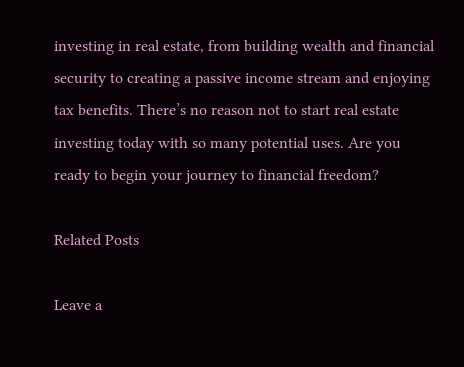investing in real estate, from building wealth and financial security to creating a passive income stream and enjoying tax benefits. There’s no reason not to start real estate investing today with so many potential uses. Are you ready to begin your journey to financial freedom?

Related Posts

Leave a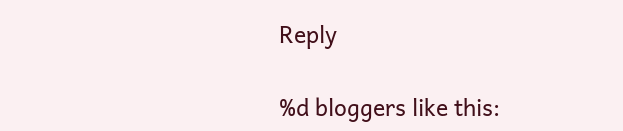Reply

%d bloggers like this: